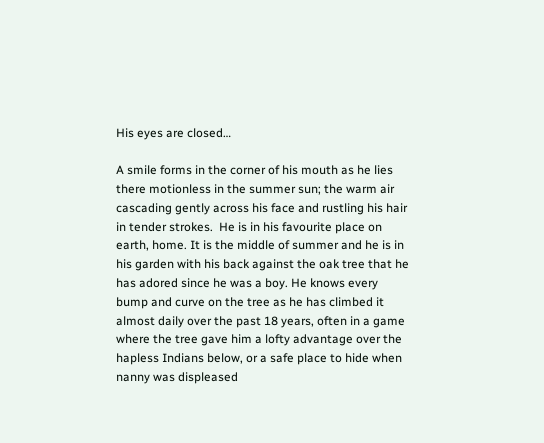His eyes are closed…

A smile forms in the corner of his mouth as he lies there motionless in the summer sun; the warm air cascading gently across his face and rustling his hair in tender strokes.  He is in his favourite place on earth, home. It is the middle of summer and he is in his garden with his back against the oak tree that he has adored since he was a boy. He knows every bump and curve on the tree as he has climbed it almost daily over the past 18 years, often in a game where the tree gave him a lofty advantage over the hapless Indians below, or a safe place to hide when nanny was displeased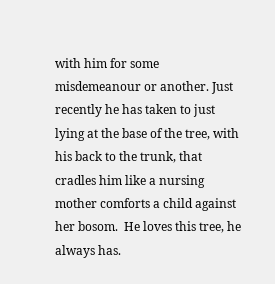with him for some misdemeanour or another. Just recently he has taken to just lying at the base of the tree, with his back to the trunk, that cradles him like a nursing mother comforts a child against her bosom.  He loves this tree, he always has.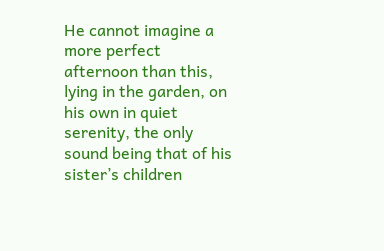He cannot imagine a more perfect afternoon than this, lying in the garden, on his own in quiet serenity, the only sound being that of his sister’s children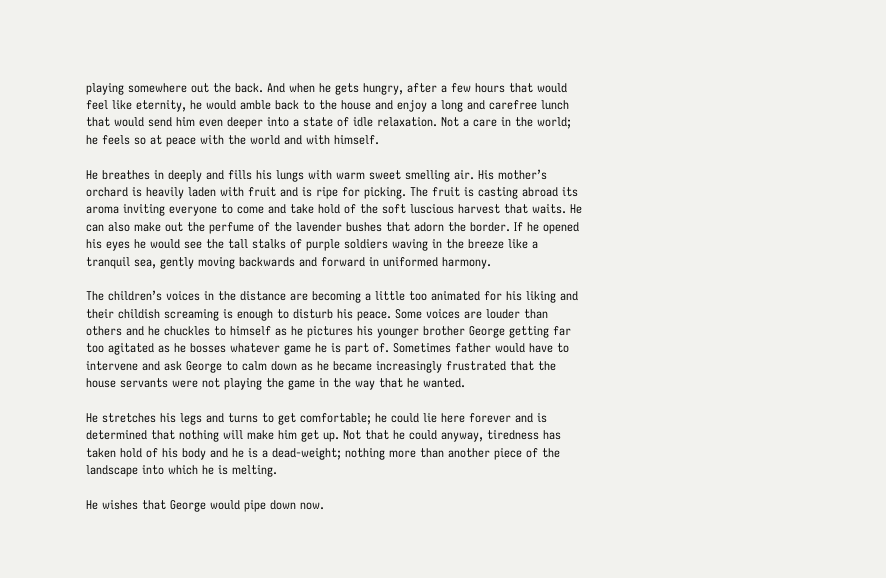playing somewhere out the back. And when he gets hungry, after a few hours that would feel like eternity, he would amble back to the house and enjoy a long and carefree lunch that would send him even deeper into a state of idle relaxation. Not a care in the world; he feels so at peace with the world and with himself.

He breathes in deeply and fills his lungs with warm sweet smelling air. His mother’s orchard is heavily laden with fruit and is ripe for picking. The fruit is casting abroad its aroma inviting everyone to come and take hold of the soft luscious harvest that waits. He can also make out the perfume of the lavender bushes that adorn the border. If he opened his eyes he would see the tall stalks of purple soldiers waving in the breeze like a tranquil sea, gently moving backwards and forward in uniformed harmony.

The children’s voices in the distance are becoming a little too animated for his liking and their childish screaming is enough to disturb his peace. Some voices are louder than others and he chuckles to himself as he pictures his younger brother George getting far too agitated as he bosses whatever game he is part of. Sometimes father would have to intervene and ask George to calm down as he became increasingly frustrated that the house servants were not playing the game in the way that he wanted.

He stretches his legs and turns to get comfortable; he could lie here forever and is determined that nothing will make him get up. Not that he could anyway, tiredness has taken hold of his body and he is a dead-weight; nothing more than another piece of the landscape into which he is melting.

He wishes that George would pipe down now.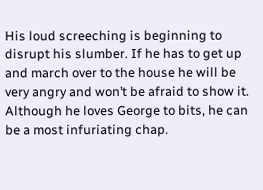His loud screeching is beginning to disrupt his slumber. If he has to get up and march over to the house he will be very angry and won’t be afraid to show it. Although he loves George to bits, he can be a most infuriating chap.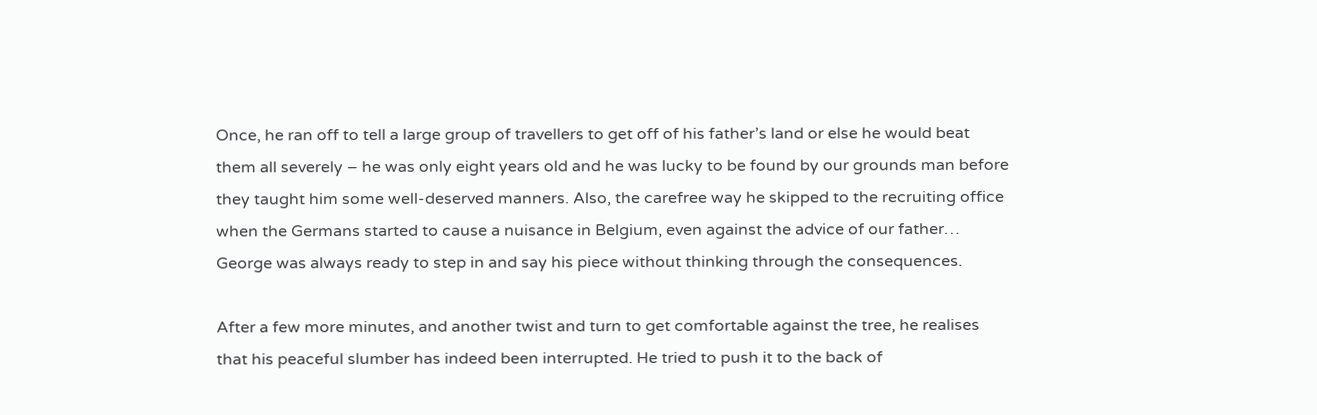Once, he ran off to tell a large group of travellers to get off of his father’s land or else he would beat them all severely – he was only eight years old and he was lucky to be found by our grounds man before they taught him some well-deserved manners. Also, the carefree way he skipped to the recruiting office when the Germans started to cause a nuisance in Belgium, even against the advice of our father… George was always ready to step in and say his piece without thinking through the consequences.

After a few more minutes, and another twist and turn to get comfortable against the tree, he realises that his peaceful slumber has indeed been interrupted. He tried to push it to the back of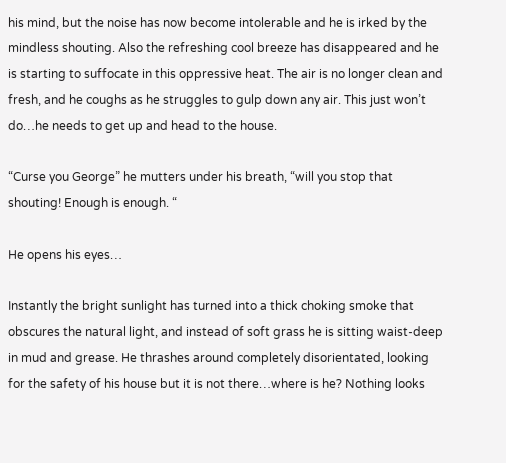his mind, but the noise has now become intolerable and he is irked by the mindless shouting. Also the refreshing cool breeze has disappeared and he is starting to suffocate in this oppressive heat. The air is no longer clean and fresh, and he coughs as he struggles to gulp down any air. This just won’t do…he needs to get up and head to the house.

“Curse you George” he mutters under his breath, “will you stop that shouting! Enough is enough. “

He opens his eyes…

Instantly the bright sunlight has turned into a thick choking smoke that obscures the natural light, and instead of soft grass he is sitting waist-deep in mud and grease. He thrashes around completely disorientated, looking for the safety of his house but it is not there…where is he? Nothing looks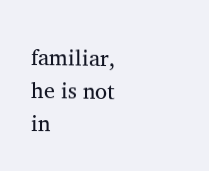familiar, he is not in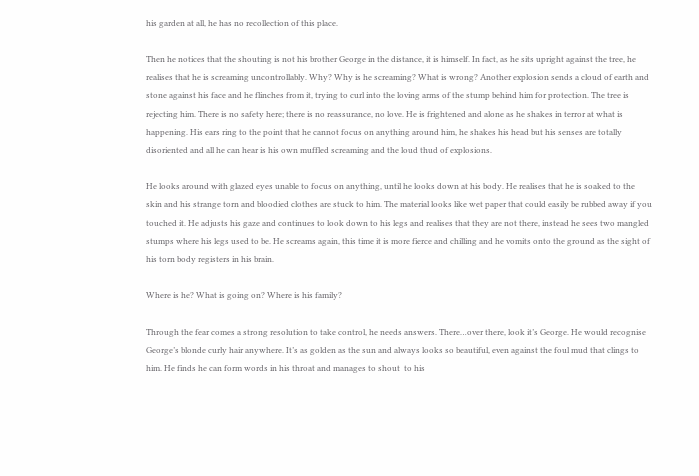his garden at all, he has no recollection of this place.

Then he notices that the shouting is not his brother George in the distance, it is himself. In fact, as he sits upright against the tree, he realises that he is screaming uncontrollably. Why? Why is he screaming? What is wrong? Another explosion sends a cloud of earth and stone against his face and he flinches from it, trying to curl into the loving arms of the stump behind him for protection. The tree is rejecting him. There is no safety here; there is no reassurance, no love. He is frightened and alone as he shakes in terror at what is happening. His ears ring to the point that he cannot focus on anything around him, he shakes his head but his senses are totally disoriented and all he can hear is his own muffled screaming and the loud thud of explosions.

He looks around with glazed eyes unable to focus on anything, until he looks down at his body. He realises that he is soaked to the skin and his strange torn and bloodied clothes are stuck to him. The material looks like wet paper that could easily be rubbed away if you touched it. He adjusts his gaze and continues to look down to his legs and realises that they are not there, instead he sees two mangled stumps where his legs used to be. He screams again, this time it is more fierce and chilling and he vomits onto the ground as the sight of his torn body registers in his brain.

Where is he? What is going on? Where is his family?

Through the fear comes a strong resolution to take control, he needs answers. There…over there, look it’s George. He would recognise George’s blonde curly hair anywhere. It’s as golden as the sun and always looks so beautiful, even against the foul mud that clings to him. He finds he can form words in his throat and manages to shout  to his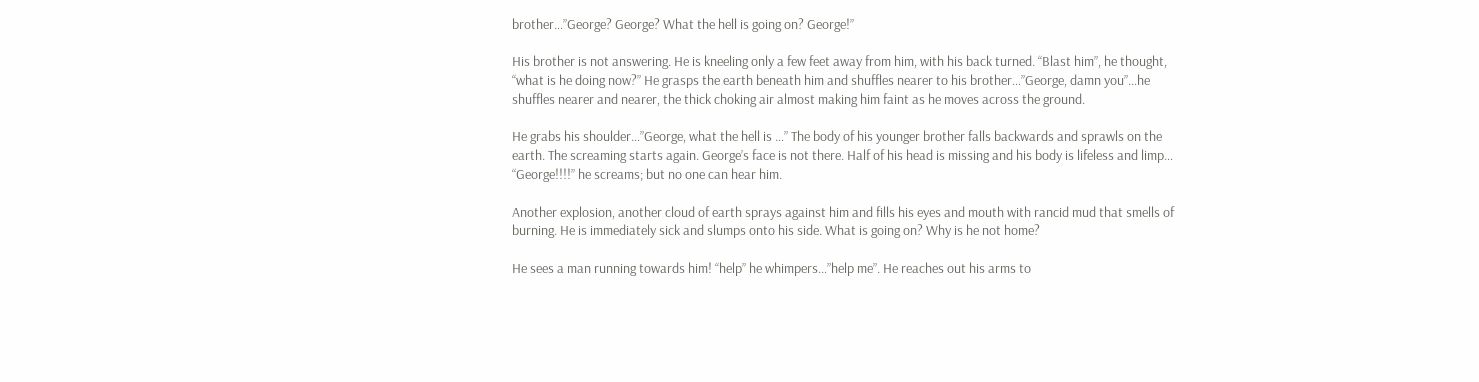brother…”George? George? What the hell is going on? George!”

His brother is not answering. He is kneeling only a few feet away from him, with his back turned. “Blast him”, he thought, “what is he doing now?” He grasps the earth beneath him and shuffles nearer to his brother…”George, damn you”…he shuffles nearer and nearer, the thick choking air almost making him faint as he moves across the ground.

He grabs his shoulder…”George, what the hell is …” The body of his younger brother falls backwards and sprawls on the earth. The screaming starts again. George’s face is not there. Half of his head is missing and his body is lifeless and limp… “George!!!!” he screams; but no one can hear him.

Another explosion, another cloud of earth sprays against him and fills his eyes and mouth with rancid mud that smells of burning. He is immediately sick and slumps onto his side. What is going on? Why is he not home?

He sees a man running towards him! “help” he whimpers…”help me”. He reaches out his arms to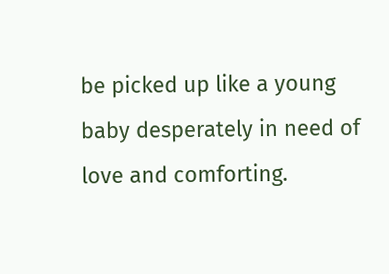be picked up like a young baby desperately in need of love and comforting.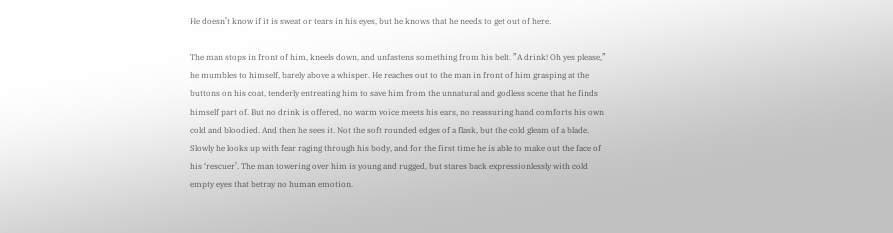He doesn’t know if it is sweat or tears in his eyes, but he knows that he needs to get out of here.

The man stops in front of him, kneels down, and unfastens something from his belt. ”A drink! Oh yes please,” he mumbles to himself, barely above a whisper. He reaches out to the man in front of him grasping at the buttons on his coat, tenderly entreating him to save him from the unnatural and godless scene that he finds himself part of. But no drink is offered, no warm voice meets his ears, no reassuring hand comforts his own cold and bloodied. And then he sees it. Not the soft rounded edges of a flask, but the cold gleam of a blade. Slowly he looks up with fear raging through his body, and for the first time he is able to make out the face of his ‘rescuer’. The man towering over him is young and rugged, but stares back expressionlessly with cold empty eyes that betray no human emotion.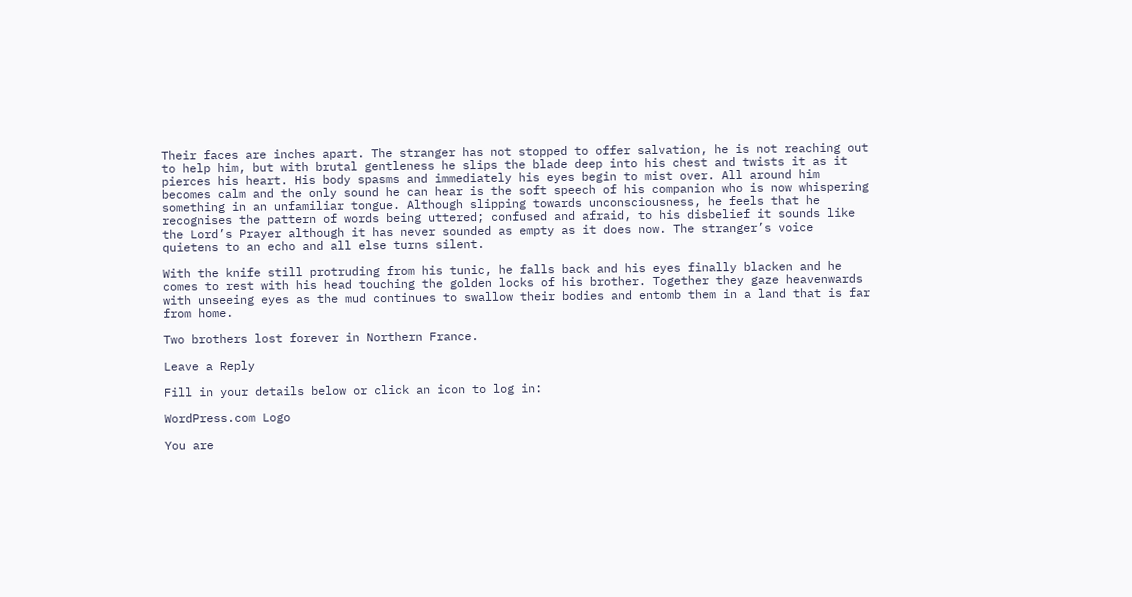Their faces are inches apart. The stranger has not stopped to offer salvation, he is not reaching out to help him, but with brutal gentleness he slips the blade deep into his chest and twists it as it pierces his heart. His body spasms and immediately his eyes begin to mist over. All around him becomes calm and the only sound he can hear is the soft speech of his companion who is now whispering something in an unfamiliar tongue. Although slipping towards unconsciousness, he feels that he recognises the pattern of words being uttered; confused and afraid, to his disbelief it sounds like the Lord’s Prayer although it has never sounded as empty as it does now. The stranger’s voice quietens to an echo and all else turns silent.

With the knife still protruding from his tunic, he falls back and his eyes finally blacken and he comes to rest with his head touching the golden locks of his brother. Together they gaze heavenwards with unseeing eyes as the mud continues to swallow their bodies and entomb them in a land that is far from home.

Two brothers lost forever in Northern France.

Leave a Reply

Fill in your details below or click an icon to log in:

WordPress.com Logo

You are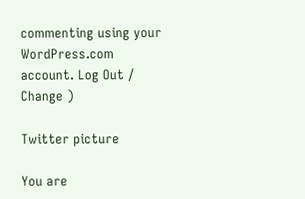commenting using your WordPress.com account. Log Out / Change )

Twitter picture

You are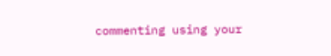commenting using your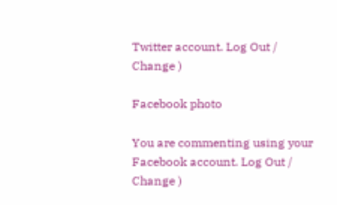Twitter account. Log Out / Change )

Facebook photo

You are commenting using your Facebook account. Log Out / Change )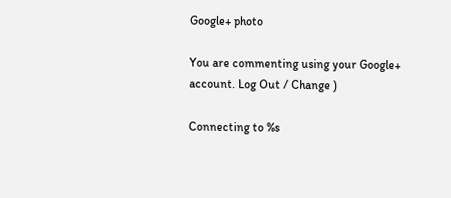Google+ photo

You are commenting using your Google+ account. Log Out / Change )

Connecting to %s